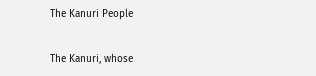The Kanuri People


The Kanuri, whose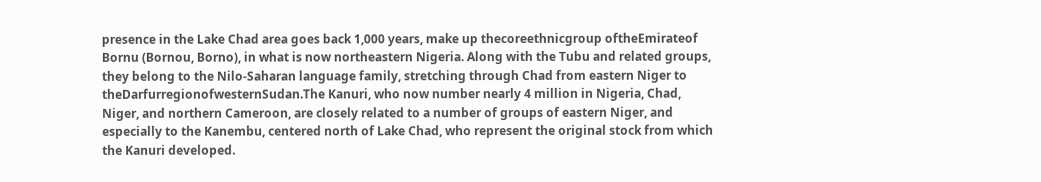presence in the Lake Chad area goes back 1,000 years, make up thecoreethnicgroup oftheEmirateof Bornu (Bornou, Borno), in what is now northeastern Nigeria. Along with the Tubu and related groups, they belong to the Nilo-Saharan language family, stretching through Chad from eastern Niger to theDarfurregionofwesternSudan.The Kanuri, who now number nearly 4 million in Nigeria, Chad, Niger, and northern Cameroon, are closely related to a number of groups of eastern Niger, and especially to the Kanembu, centered north of Lake Chad, who represent the original stock from which the Kanuri developed.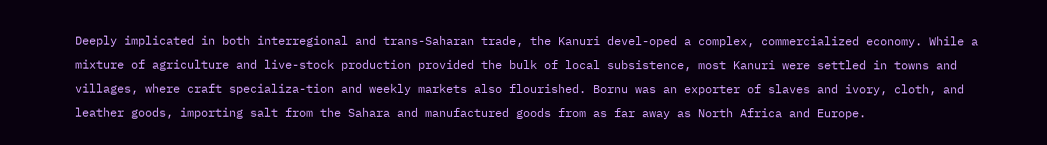Deeply implicated in both interregional and trans-Saharan trade, the Kanuri devel-oped a complex, commercialized economy. While a mixture of agriculture and live-stock production provided the bulk of local subsistence, most Kanuri were settled in towns and villages, where craft specializa-tion and weekly markets also flourished. Bornu was an exporter of slaves and ivory, cloth, and leather goods, importing salt from the Sahara and manufactured goods from as far away as North Africa and Europe.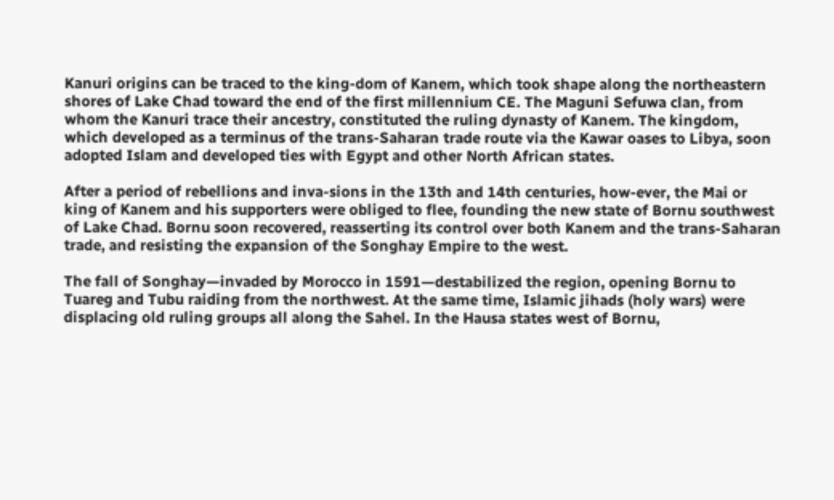Kanuri origins can be traced to the king-dom of Kanem, which took shape along the northeastern shores of Lake Chad toward the end of the first millennium CE. The Maguni Sefuwa clan, from whom the Kanuri trace their ancestry, constituted the ruling dynasty of Kanem. The kingdom, which developed as a terminus of the trans-Saharan trade route via the Kawar oases to Libya, soon adopted Islam and developed ties with Egypt and other North African states.

After a period of rebellions and inva-sions in the 13th and 14th centuries, how-ever, the Mai or king of Kanem and his supporters were obliged to flee, founding the new state of Bornu southwest of Lake Chad. Bornu soon recovered, reasserting its control over both Kanem and the trans-Saharan trade, and resisting the expansion of the Songhay Empire to the west.

The fall of Songhay—invaded by Morocco in 1591—destabilized the region, opening Bornu to Tuareg and Tubu raiding from the northwest. At the same time, Islamic jihads (holy wars) were displacing old ruling groups all along the Sahel. In the Hausa states west of Bornu,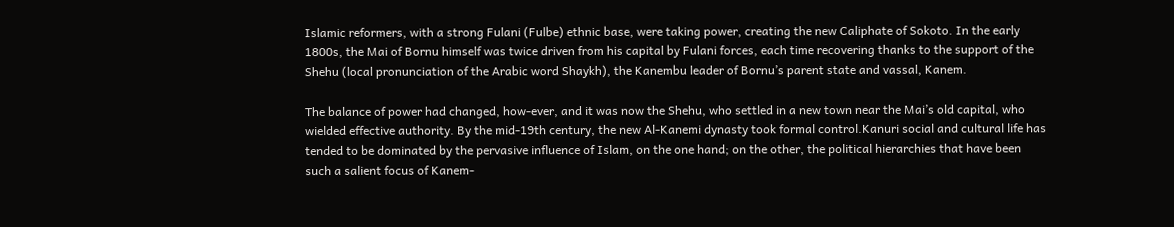Islamic reformers, with a strong Fulani (Fulbe) ethnic base, were taking power, creating the new Caliphate of Sokoto. In the early 1800s, the Mai of Bornu himself was twice driven from his capital by Fulani forces, each time recovering thanks to the support of the Shehu (local pronunciation of the Arabic word Shaykh), the Kanembu leader of Bornu’s parent state and vassal, Kanem.

The balance of power had changed, how-ever, and it was now the Shehu, who settled in a new town near the Mai’s old capital, who wielded effective authority. By the mid-19th century, the new Al-Kanemi dynasty took formal control.Kanuri social and cultural life has tended to be dominated by the pervasive influence of Islam, on the one hand; on the other, the political hierarchies that have been such a salient focus of Kanem-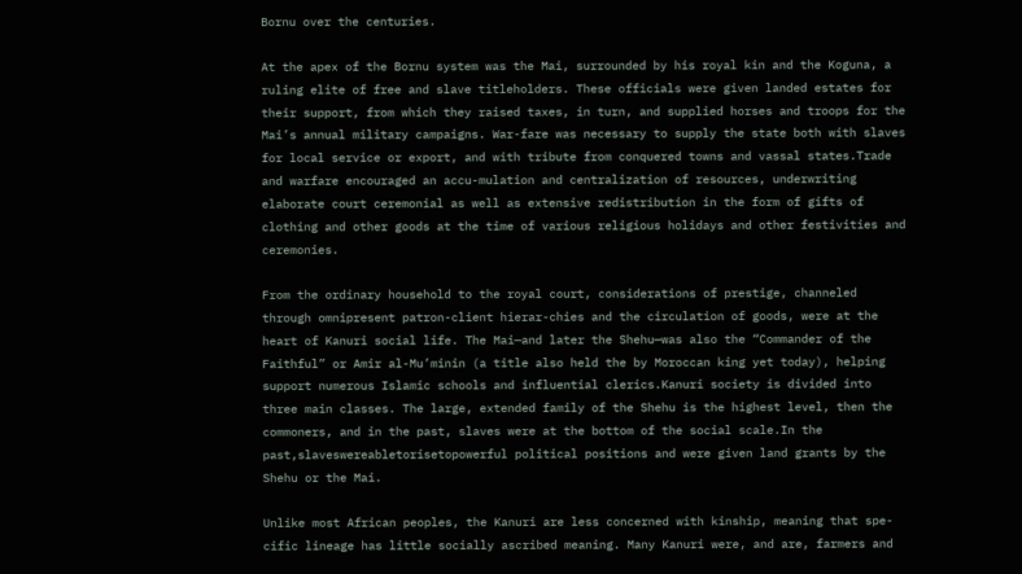Bornu over the centuries.

At the apex of the Bornu system was the Mai, surrounded by his royal kin and the Koguna, a ruling elite of free and slave titleholders. These officials were given landed estates for their support, from which they raised taxes, in turn, and supplied horses and troops for the Mai’s annual military campaigns. War-fare was necessary to supply the state both with slaves for local service or export, and with tribute from conquered towns and vassal states.Trade and warfare encouraged an accu-mulation and centralization of resources, underwriting elaborate court ceremonial as well as extensive redistribution in the form of gifts of clothing and other goods at the time of various religious holidays and other festivities and ceremonies.

From the ordinary household to the royal court, considerations of prestige, channeled through omnipresent patron-client hierar-chies and the circulation of goods, were at the heart of Kanuri social life. The Mai—and later the Shehu—was also the “Commander of the Faithful” or Amir al-Mu’minin (a title also held the by Moroccan king yet today), helping support numerous Islamic schools and influential clerics.Kanuri society is divided into three main classes. The large, extended family of the Shehu is the highest level, then the commoners, and in the past, slaves were at the bottom of the social scale.In the past,slaveswereabletorisetopowerful political positions and were given land grants by the Shehu or the Mai.

Unlike most African peoples, the Kanuri are less concerned with kinship, meaning that spe-cific lineage has little socially ascribed meaning. Many Kanuri were, and are, farmers and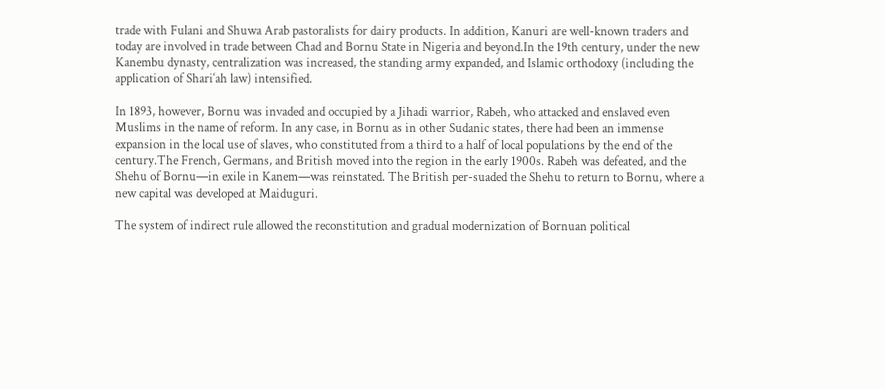trade with Fulani and Shuwa Arab pastoralists for dairy products. In addition, Kanuri are well-known traders and today are involved in trade between Chad and Bornu State in Nigeria and beyond.In the 19th century, under the new Kanembu dynasty, centralization was increased, the standing army expanded, and Islamic orthodoxy (including the application of Shari‘ah law) intensified.

In 1893, however, Bornu was invaded and occupied by a Jihadi warrior, Rabeh, who attacked and enslaved even Muslims in the name of reform. In any case, in Bornu as in other Sudanic states, there had been an immense expansion in the local use of slaves, who constituted from a third to a half of local populations by the end of the century.The French, Germans, and British moved into the region in the early 1900s. Rabeh was defeated, and the Shehu of Bornu—in exile in Kanem—was reinstated. The British per-suaded the Shehu to return to Bornu, where a new capital was developed at Maiduguri.

The system of indirect rule allowed the reconstitution and gradual modernization of Bornuan political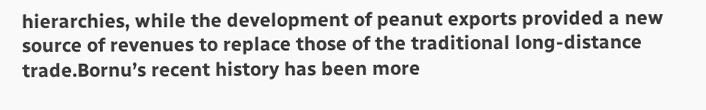hierarchies, while the development of peanut exports provided a new source of revenues to replace those of the traditional long-distance trade.Bornu’s recent history has been more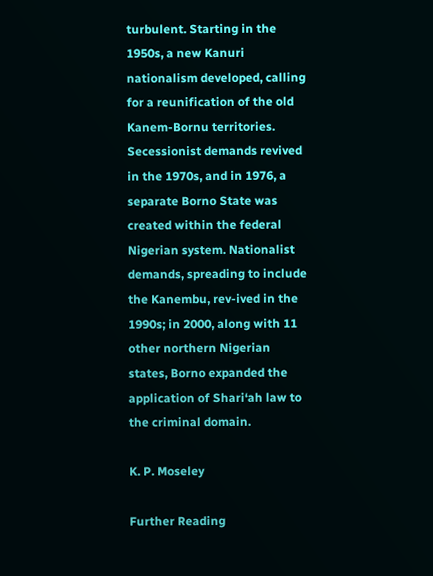turbulent. Starting in the 1950s, a new Kanuri nationalism developed, calling for a reunification of the old Kanem-Bornu territories. Secessionist demands revived in the 1970s, and in 1976, a separate Borno State was created within the federal Nigerian system. Nationalist demands, spreading to include the Kanembu, rev-ived in the 1990s; in 2000, along with 11 other northern Nigerian states, Borno expanded the application of Shari‘ah law to the criminal domain.

K. P. Moseley

Further Reading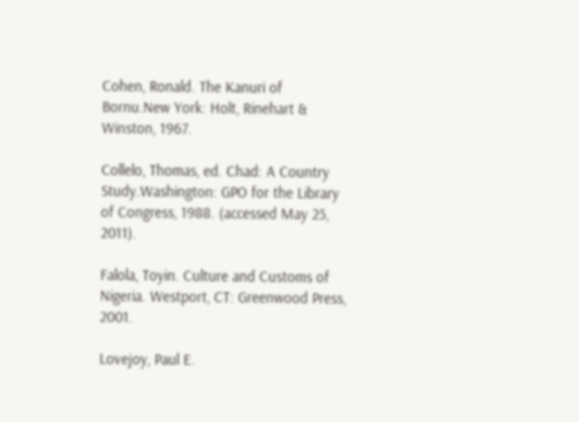Cohen, Ronald. The Kanuri of Bornu.New York: Holt, Rinehart & Winston, 1967.

Collelo, Thomas, ed. Chad: A Country Study.Washington: GPO for the Library of Congress, 1988. (accessed May 25, 2011).

Falola, Toyin. Culture and Customs of Nigeria. Westport, CT: Greenwood Press, 2001.

Lovejoy, Paul E.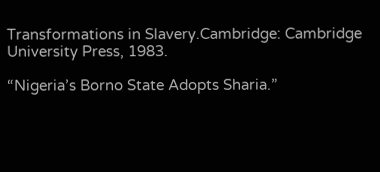Transformations in Slavery.Cambridge: Cambridge University Press, 1983.

“Nigeria’s Borno State Adopts Sharia.”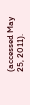(accessed May 25, 2011).